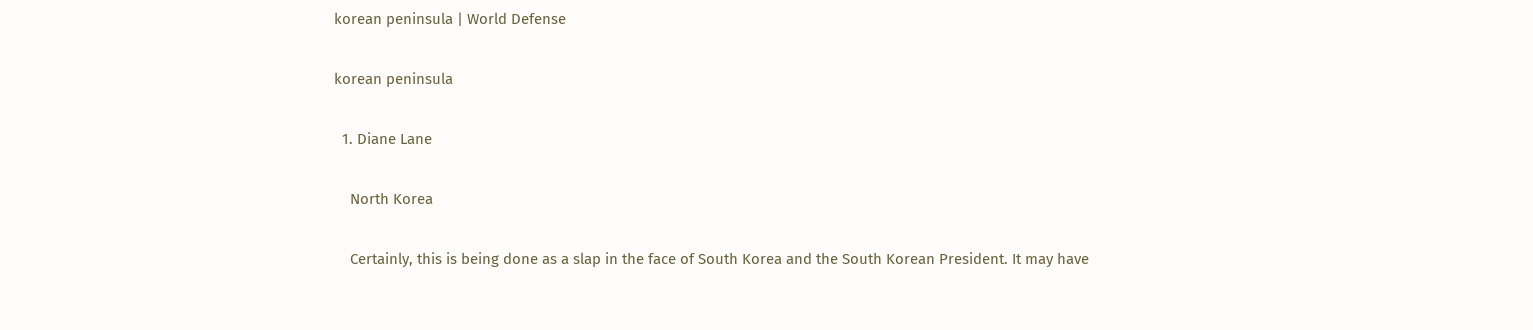korean peninsula | World Defense

korean peninsula

  1. Diane Lane

    North Korea

    Certainly, this is being done as a slap in the face of South Korea and the South Korean President. It may have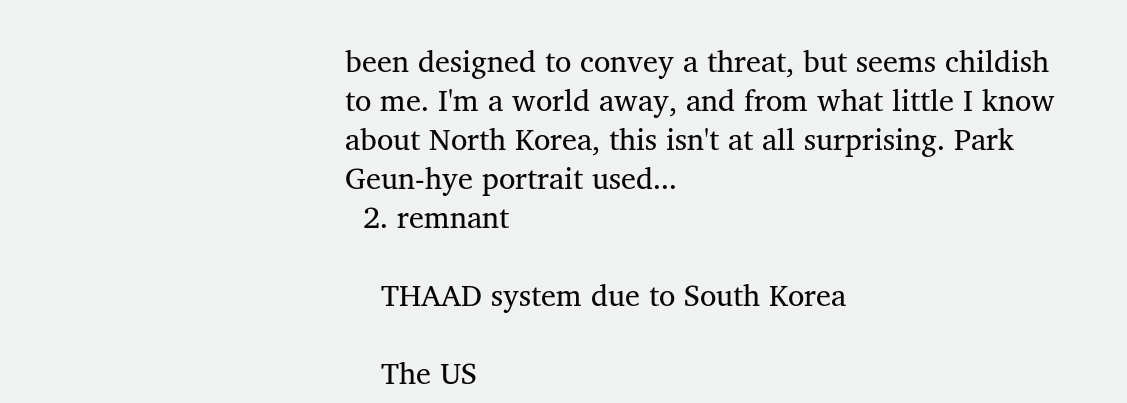been designed to convey a threat, but seems childish to me. I'm a world away, and from what little I know about North Korea, this isn't at all surprising. Park Geun-hye portrait used...
  2. remnant

    THAAD system due to South Korea

    The US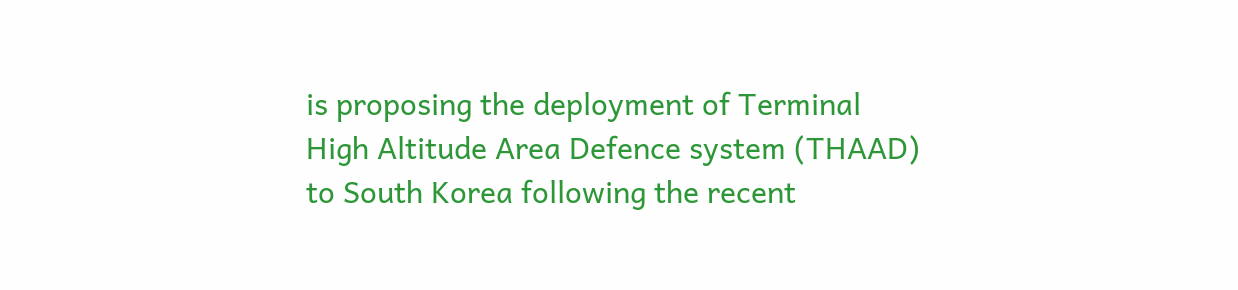is proposing the deployment of Terminal High Altitude Area Defence system (THAAD) to South Korea following the recent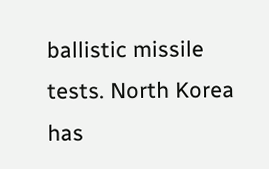ballistic missile tests. North Korea has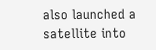also launched a satellite into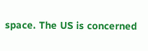space. The US is concerned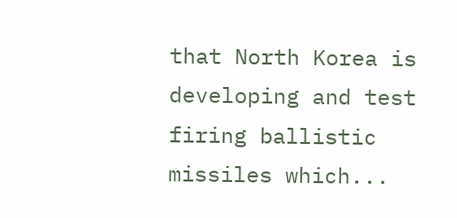that North Korea is developing and test firing ballistic missiles which...